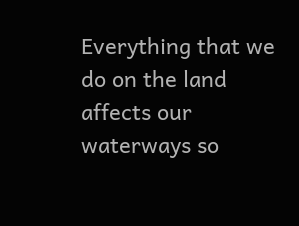Everything that we do on the land affects our waterways so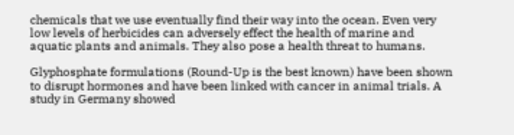chemicals that we use eventually find their way into the ocean. Even very low levels of herbicides can adversely effect the health of marine and aquatic plants and animals. They also pose a health threat to humans.

Glyphosphate formulations (Round-Up is the best known) have been shown to disrupt hormones and have been linked with cancer in animal trials. A study in Germany showed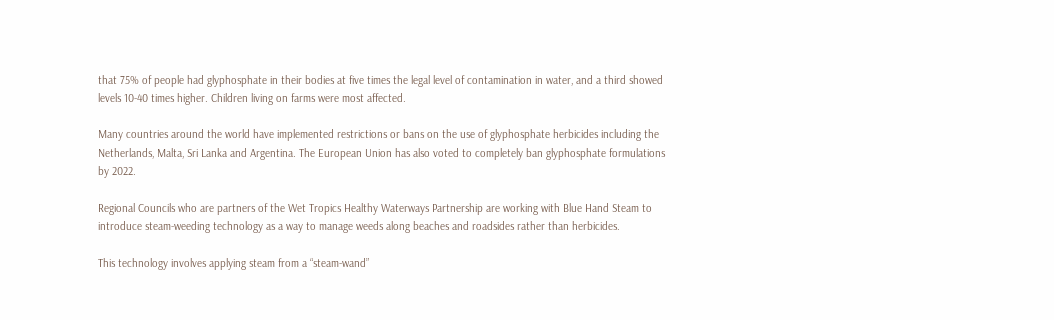that 75% of people had glyphosphate in their bodies at five times the legal level of contamination in water, and a third showed levels 10-40 times higher. Children living on farms were most affected.

Many countries around the world have implemented restrictions or bans on the use of glyphosphate herbicides including the Netherlands, Malta, Sri Lanka and Argentina. The European Union has also voted to completely ban glyphosphate formulations by 2022.

Regional Councils who are partners of the Wet Tropics Healthy Waterways Partnership are working with Blue Hand Steam to introduce steam-weeding technology as a way to manage weeds along beaches and roadsides rather than herbicides.

This technology involves applying steam from a “steam-wand”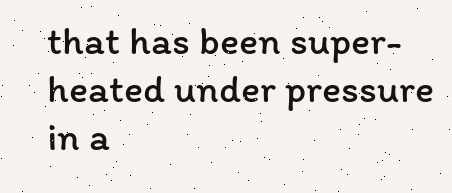that has been super-heated under pressure in a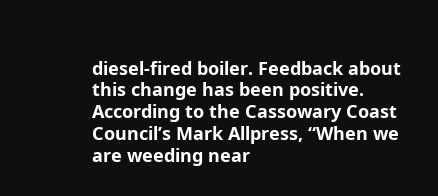diesel-fired boiler. Feedback about this change has been positive. According to the Cassowary Coast Council’s Mark Allpress, “When we are weeding near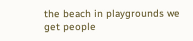the beach in playgrounds we get people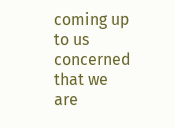coming up to us concerned that we are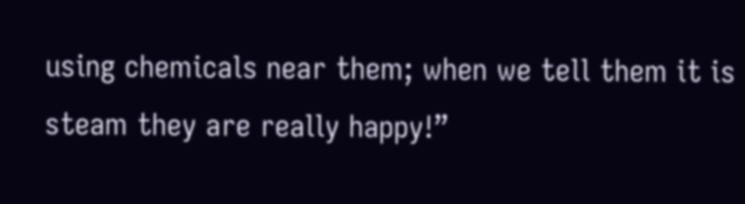using chemicals near them; when we tell them it is steam they are really happy!”